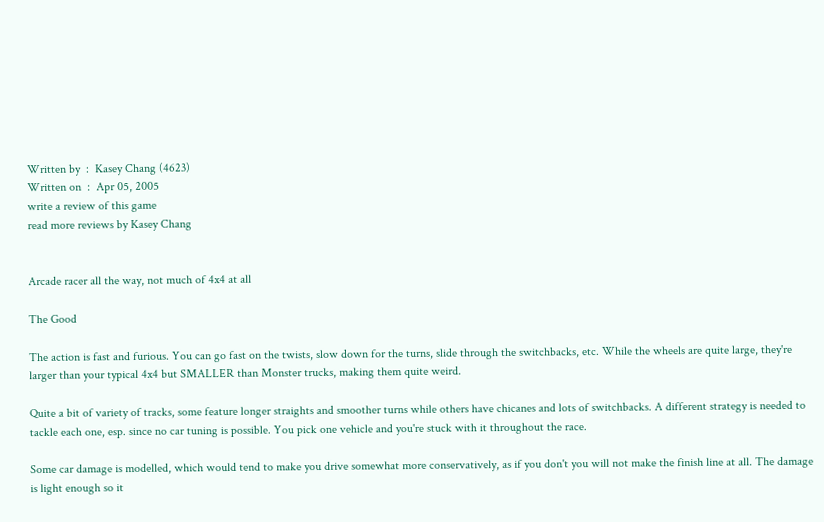Written by  :  Kasey Chang (4623)
Written on  :  Apr 05, 2005
write a review of this game
read more reviews by Kasey Chang


Arcade racer all the way, not much of 4x4 at all

The Good

The action is fast and furious. You can go fast on the twists, slow down for the turns, slide through the switchbacks, etc. While the wheels are quite large, they're larger than your typical 4x4 but SMALLER than Monster trucks, making them quite weird.

Quite a bit of variety of tracks, some feature longer straights and smoother turns while others have chicanes and lots of switchbacks. A different strategy is needed to tackle each one, esp. since no car tuning is possible. You pick one vehicle and you're stuck with it throughout the race.

Some car damage is modelled, which would tend to make you drive somewhat more conservatively, as if you don't you will not make the finish line at all. The damage is light enough so it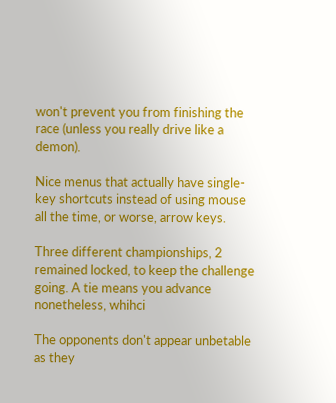won't prevent you from finishing the race (unless you really drive like a demon).

Nice menus that actually have single-key shortcuts instead of using mouse all the time, or worse, arrow keys.

Three different championships, 2 remained locked, to keep the challenge going. A tie means you advance nonetheless, whihci

The opponents don't appear unbetable as they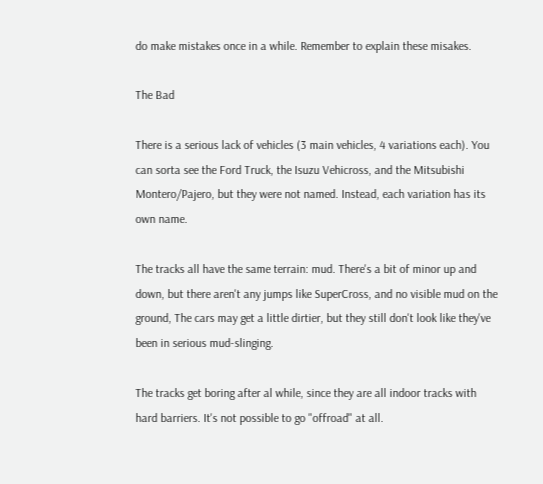do make mistakes once in a while. Remember to explain these misakes.

The Bad

There is a serious lack of vehicles (3 main vehicles, 4 variations each). You can sorta see the Ford Truck, the Isuzu Vehicross, and the Mitsubishi Montero/Pajero, but they were not named. Instead, each variation has its own name.

The tracks all have the same terrain: mud. There's a bit of minor up and down, but there aren't any jumps like SuperCross, and no visible mud on the ground, The cars may get a little dirtier, but they still don't look like they've been in serious mud-slinging.

The tracks get boring after al while, since they are all indoor tracks with hard barriers. It's not possible to go "offroad" at all.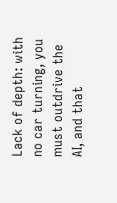Lack of depth: with no car turning, you must outdrive the AI, and that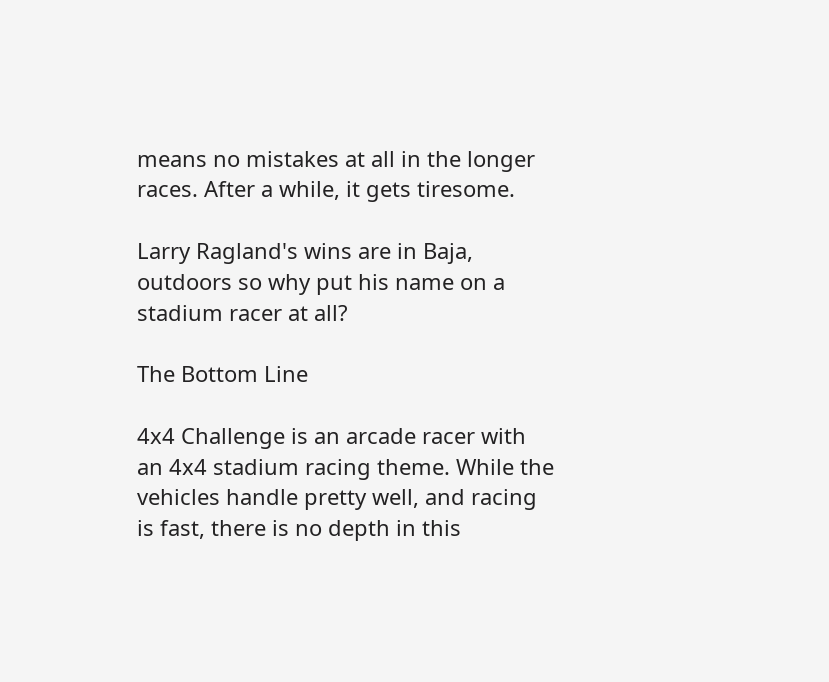means no mistakes at all in the longer races. After a while, it gets tiresome.

Larry Ragland's wins are in Baja, outdoors so why put his name on a stadium racer at all?

The Bottom Line

4x4 Challenge is an arcade racer with an 4x4 stadium racing theme. While the vehicles handle pretty well, and racing is fast, there is no depth in this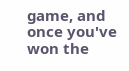game, and once you've won the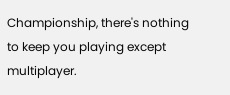Championship, there's nothing to keep you playing except multiplayer.